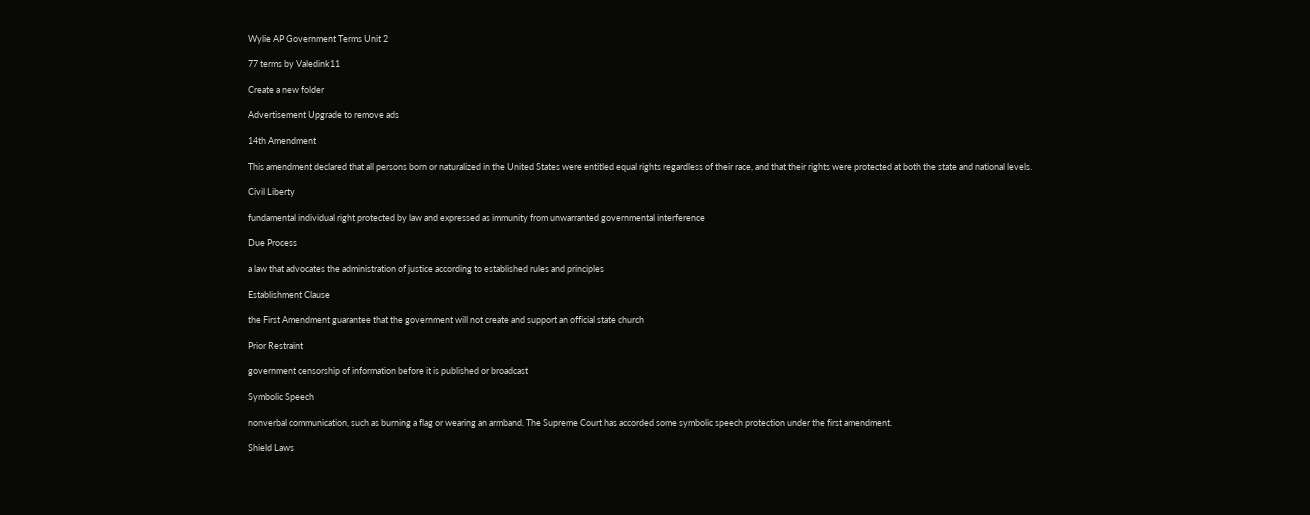Wylie AP Government Terms Unit 2

77 terms by Valedink11

Create a new folder

Advertisement Upgrade to remove ads

14th Amendment

This amendment declared that all persons born or naturalized in the United States were entitled equal rights regardless of their race, and that their rights were protected at both the state and national levels.

Civil Liberty

fundamental individual right protected by law and expressed as immunity from unwarranted governmental interference

Due Process

a law that advocates the administration of justice according to established rules and principles

Establishment Clause

the First Amendment guarantee that the government will not create and support an official state church

Prior Restraint

government censorship of information before it is published or broadcast

Symbolic Speech

nonverbal communication, such as burning a flag or wearing an armband. The Supreme Court has accorded some symbolic speech protection under the first amendment.

Shield Laws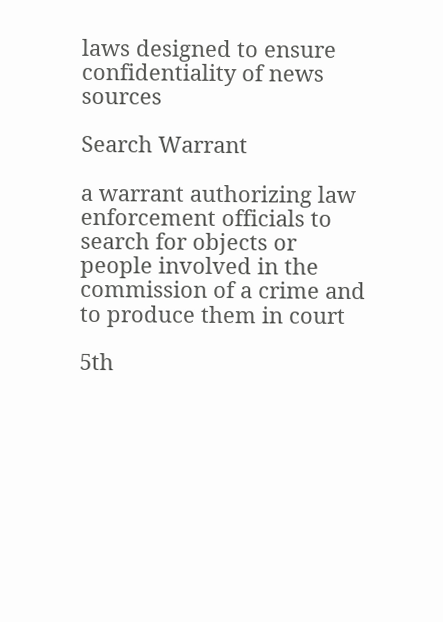laws designed to ensure confidentiality of news sources

Search Warrant

a warrant authorizing law enforcement officials to search for objects or people involved in the commission of a crime and to produce them in court

5th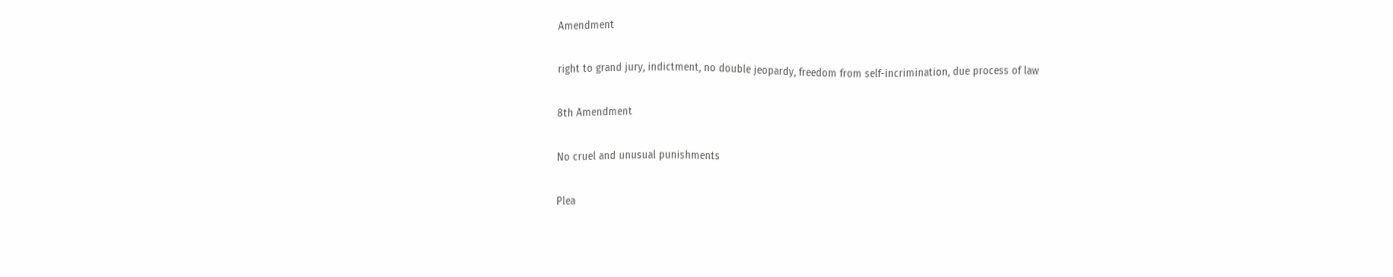Amendment

right to grand jury, indictment, no double jeopardy, freedom from self-incrimination, due process of law

8th Amendment

No cruel and unusual punishments

Plea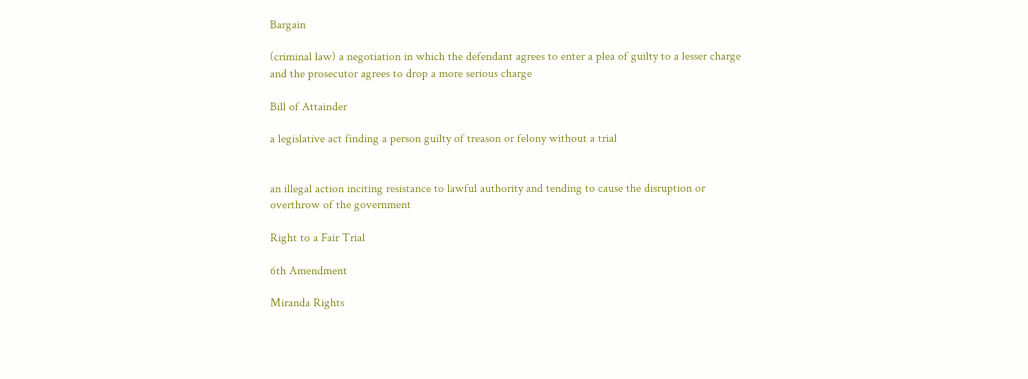Bargain

(criminal law) a negotiation in which the defendant agrees to enter a plea of guilty to a lesser charge and the prosecutor agrees to drop a more serious charge

Bill of Attainder

a legislative act finding a person guilty of treason or felony without a trial


an illegal action inciting resistance to lawful authority and tending to cause the disruption or overthrow of the government

Right to a Fair Trial

6th Amendment

Miranda Rights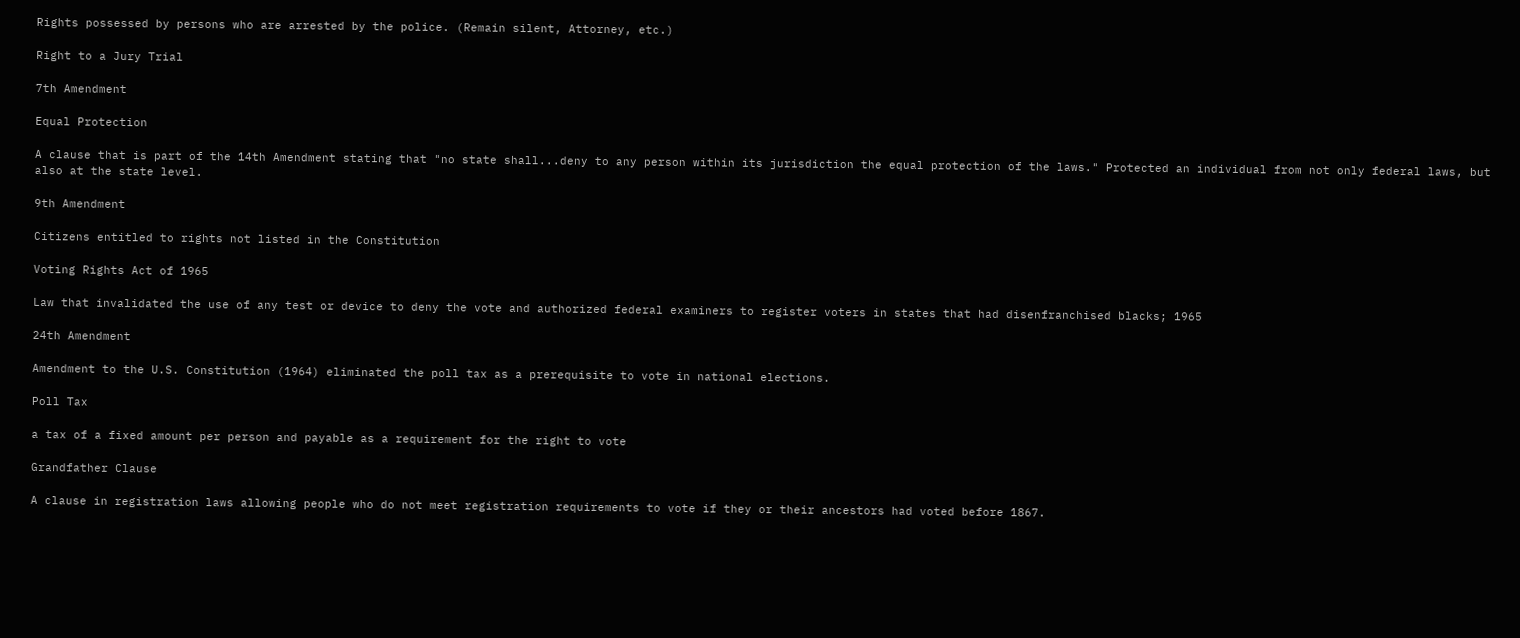Rights possessed by persons who are arrested by the police. (Remain silent, Attorney, etc.)

Right to a Jury Trial

7th Amendment

Equal Protection

A clause that is part of the 14th Amendment stating that "no state shall...deny to any person within its jurisdiction the equal protection of the laws." Protected an individual from not only federal laws, but also at the state level.

9th Amendment

Citizens entitled to rights not listed in the Constitution

Voting Rights Act of 1965

Law that invalidated the use of any test or device to deny the vote and authorized federal examiners to register voters in states that had disenfranchised blacks; 1965

24th Amendment

Amendment to the U.S. Constitution (1964) eliminated the poll tax as a prerequisite to vote in national elections.

Poll Tax

a tax of a fixed amount per person and payable as a requirement for the right to vote

Grandfather Clause

A clause in registration laws allowing people who do not meet registration requirements to vote if they or their ancestors had voted before 1867.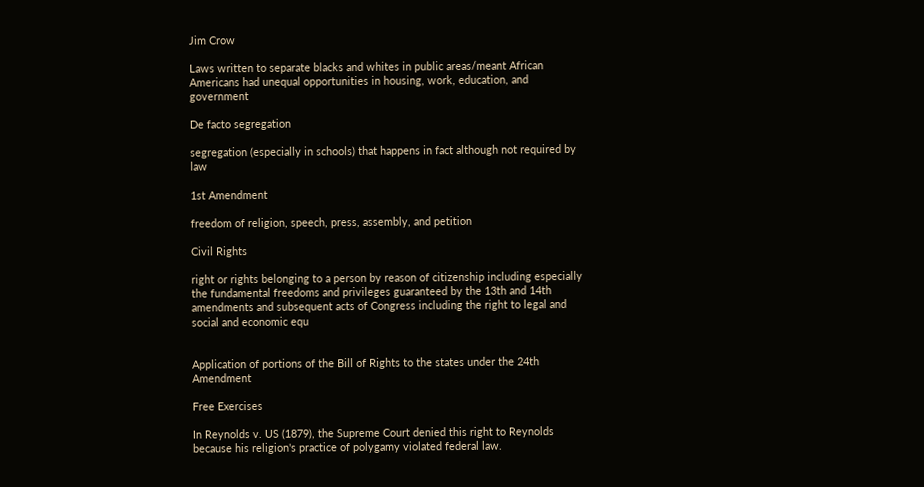Jim Crow

Laws written to separate blacks and whites in public areas/meant African Americans had unequal opportunities in housing, work, education, and government

De facto segregation

segregation (especially in schools) that happens in fact although not required by law

1st Amendment

freedom of religion, speech, press, assembly, and petition

Civil Rights

right or rights belonging to a person by reason of citizenship including especially the fundamental freedoms and privileges guaranteed by the 13th and 14th amendments and subsequent acts of Congress including the right to legal and social and economic equ


Application of portions of the Bill of Rights to the states under the 24th Amendment

Free Exercises

In Reynolds v. US (1879), the Supreme Court denied this right to Reynolds because his religion's practice of polygamy violated federal law.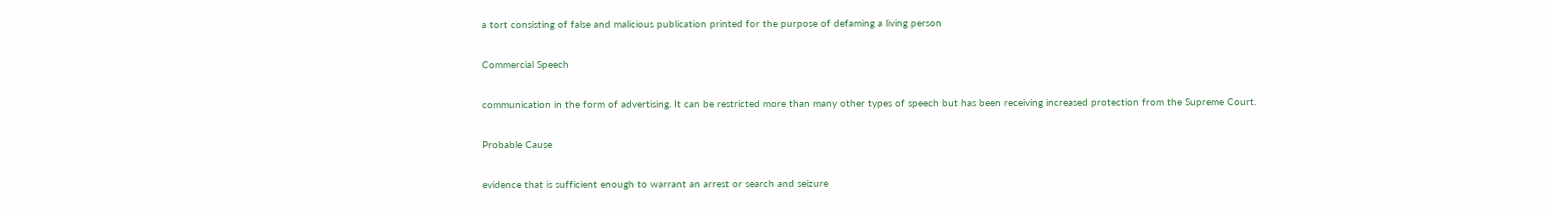a tort consisting of false and malicious publication printed for the purpose of defaming a living person

Commercial Speech

communication in the form of advertising. It can be restricted more than many other types of speech but has been receiving increased protection from the Supreme Court.

Probable Cause

evidence that is sufficient enough to warrant an arrest or search and seizure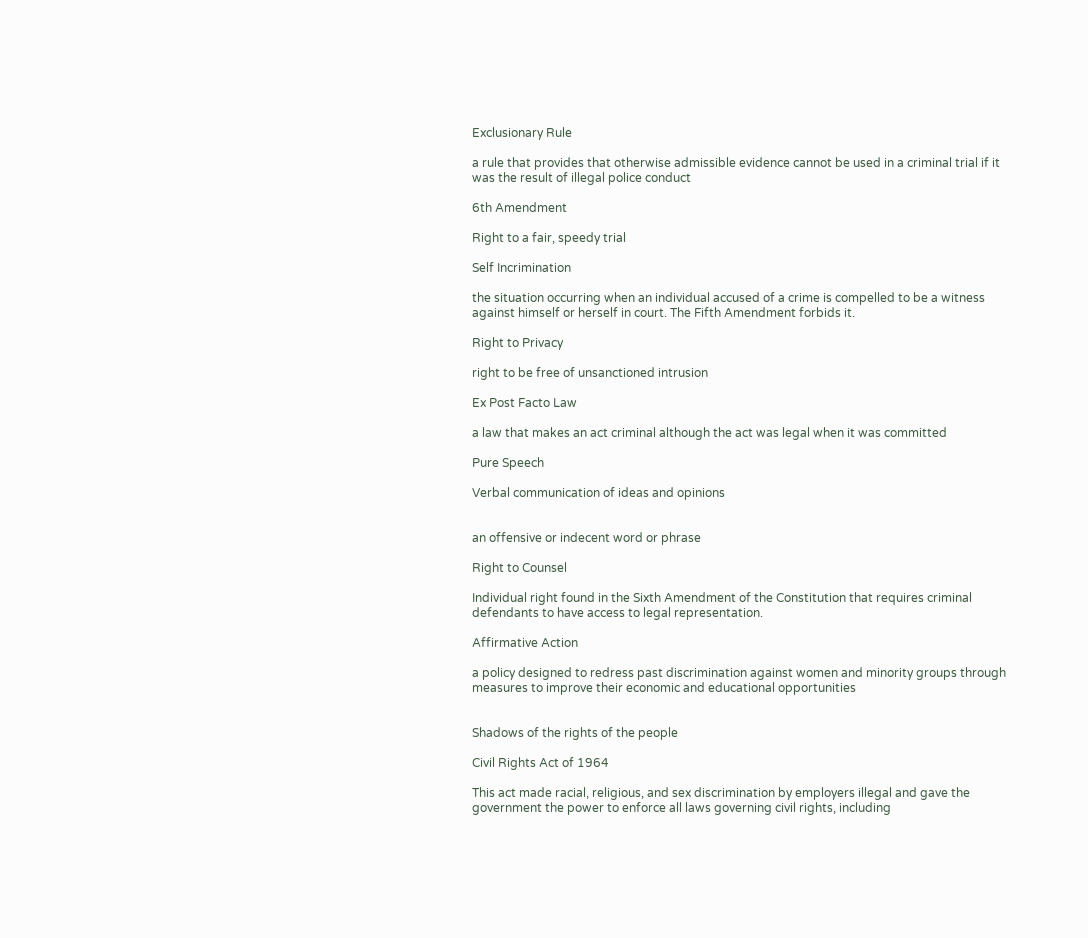Exclusionary Rule

a rule that provides that otherwise admissible evidence cannot be used in a criminal trial if it was the result of illegal police conduct

6th Amendment

Right to a fair, speedy trial

Self Incrimination

the situation occurring when an individual accused of a crime is compelled to be a witness against himself or herself in court. The Fifth Amendment forbids it.

Right to Privacy

right to be free of unsanctioned intrusion

Ex Post Facto Law

a law that makes an act criminal although the act was legal when it was committed

Pure Speech

Verbal communication of ideas and opinions


an offensive or indecent word or phrase

Right to Counsel

Individual right found in the Sixth Amendment of the Constitution that requires criminal defendants to have access to legal representation.

Affirmative Action

a policy designed to redress past discrimination against women and minority groups through measures to improve their economic and educational opportunities


Shadows of the rights of the people

Civil Rights Act of 1964

This act made racial, religious, and sex discrimination by employers illegal and gave the government the power to enforce all laws governing civil rights, including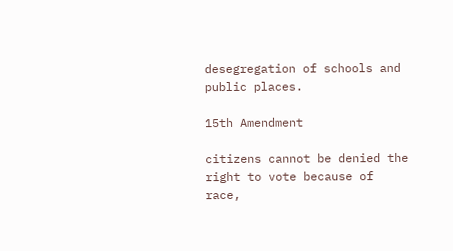desegregation of schools and public places.

15th Amendment

citizens cannot be denied the right to vote because of race,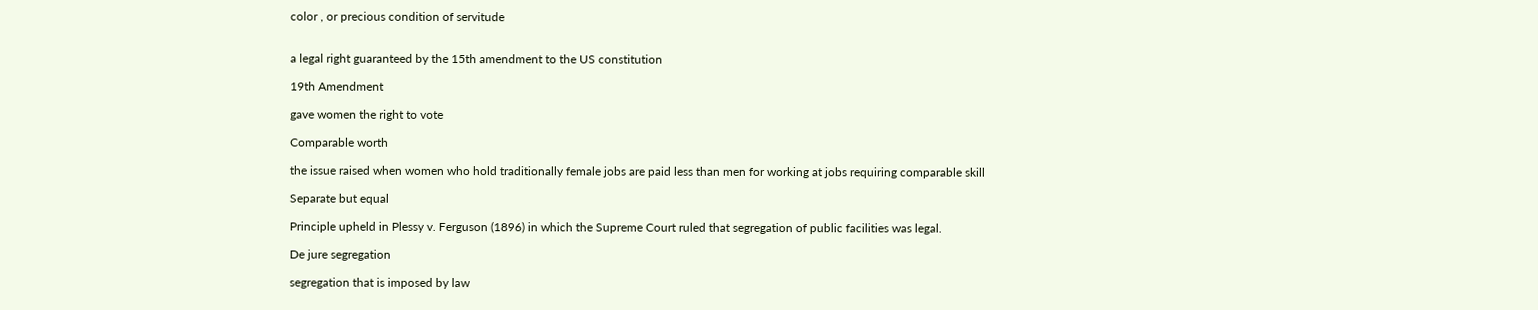color , or precious condition of servitude


a legal right guaranteed by the 15th amendment to the US constitution

19th Amendment

gave women the right to vote

Comparable worth

the issue raised when women who hold traditionally female jobs are paid less than men for working at jobs requiring comparable skill

Separate but equal

Principle upheld in Plessy v. Ferguson (1896) in which the Supreme Court ruled that segregation of public facilities was legal.

De jure segregation

segregation that is imposed by law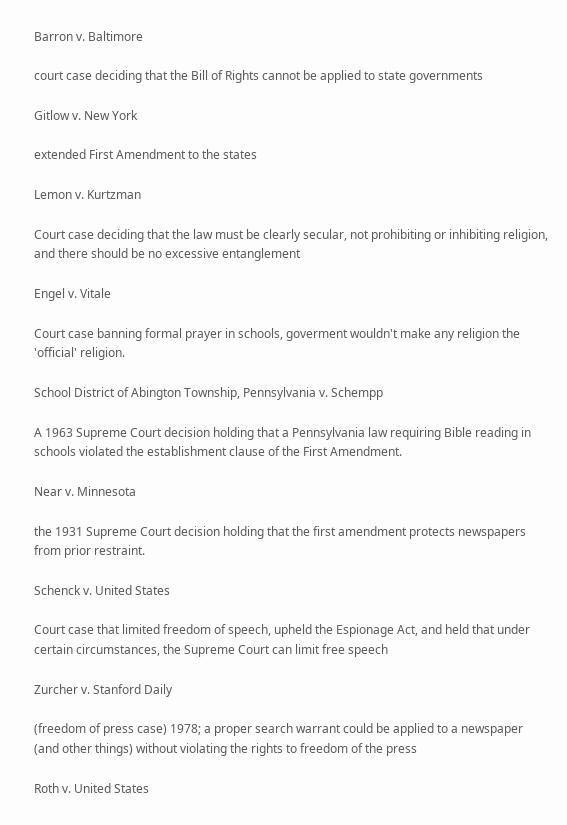Barron v. Baltimore

court case deciding that the Bill of Rights cannot be applied to state governments

Gitlow v. New York

extended First Amendment to the states

Lemon v. Kurtzman

Court case deciding that the law must be clearly secular, not prohibiting or inhibiting religion, and there should be no excessive entanglement

Engel v. Vitale

Court case banning formal prayer in schools, goverment wouldn't make any religion the 'official' religion.

School District of Abington Township, Pennsylvania v. Schempp

A 1963 Supreme Court decision holding that a Pennsylvania law requiring Bible reading in schools violated the establishment clause of the First Amendment.

Near v. Minnesota

the 1931 Supreme Court decision holding that the first amendment protects newspapers from prior restraint.

Schenck v. United States

Court case that limited freedom of speech, upheld the Espionage Act, and held that under certain circumstances, the Supreme Court can limit free speech

Zurcher v. Stanford Daily

(freedom of press case) 1978; a proper search warrant could be applied to a newspaper (and other things) without violating the rights to freedom of the press

Roth v. United States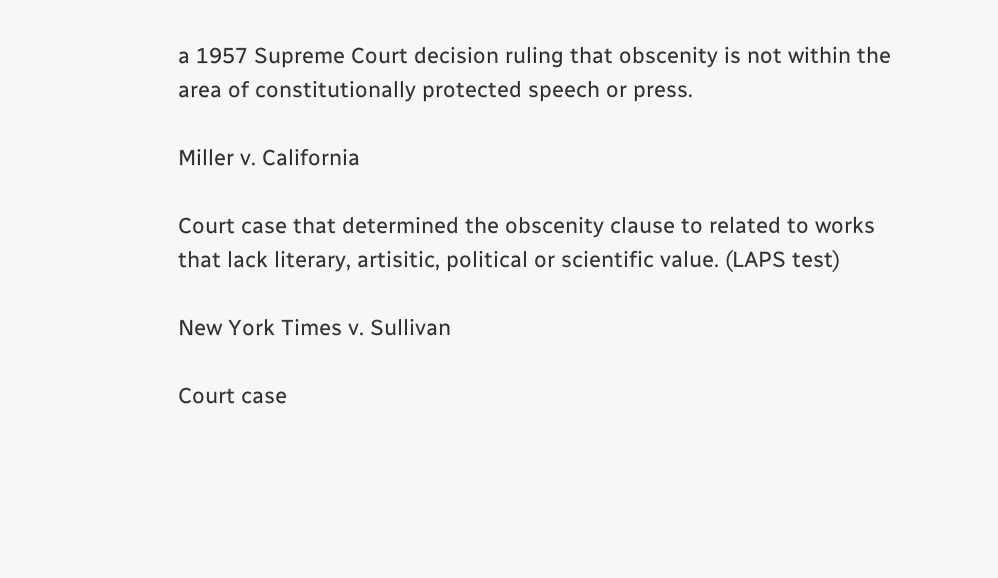a 1957 Supreme Court decision ruling that obscenity is not within the area of constitutionally protected speech or press.

Miller v. California

Court case that determined the obscenity clause to related to works that lack literary, artisitic, political or scientific value. (LAPS test)

New York Times v. Sullivan

Court case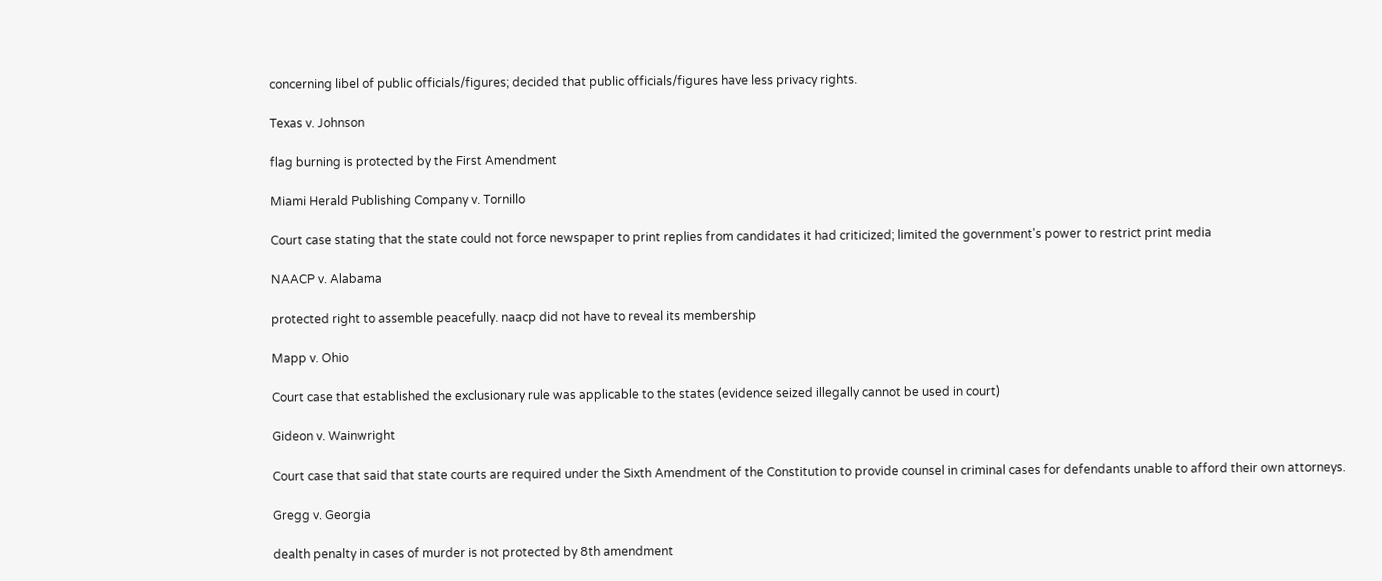concerning libel of public officials/figures; decided that public officials/figures have less privacy rights.

Texas v. Johnson

flag burning is protected by the First Amendment

Miami Herald Publishing Company v. Tornillo

Court case stating that the state could not force newspaper to print replies from candidates it had criticized; limited the government's power to restrict print media

NAACP v. Alabama

protected right to assemble peacefully. naacp did not have to reveal its membership

Mapp v. Ohio

Court case that established the exclusionary rule was applicable to the states (evidence seized illegally cannot be used in court)

Gideon v. Wainwright

Court case that said that state courts are required under the Sixth Amendment of the Constitution to provide counsel in criminal cases for defendants unable to afford their own attorneys.

Gregg v. Georgia

dealth penalty in cases of murder is not protected by 8th amendment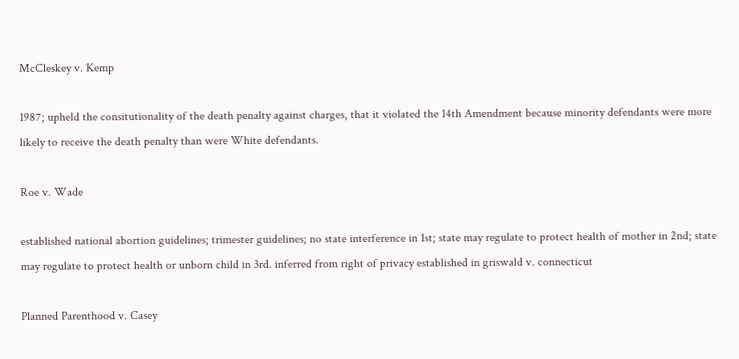McCleskey v. Kemp

1987; upheld the consitutionality of the death penalty against charges, that it violated the 14th Amendment because minority defendants were more likely to receive the death penalty than were White defendants.

Roe v. Wade

established national abortion guidelines; trimester guidelines; no state interference in 1st; state may regulate to protect health of mother in 2nd; state may regulate to protect health or unborn child in 3rd. inferred from right of privacy established in griswald v. connecticut

Planned Parenthood v. Casey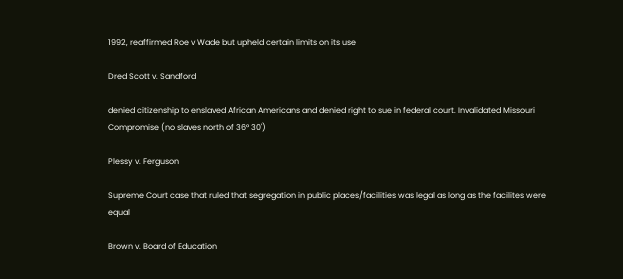1992, reaffirmed Roe v Wade but upheld certain limits on its use

Dred Scott v. Sandford

denied citizenship to enslaved African Americans and denied right to sue in federal court. Invalidated Missouri Compromise (no slaves north of 36° 30')

Plessy v. Ferguson

Supreme Court case that ruled that segregation in public places/facilities was legal as long as the facilites were equal

Brown v. Board of Education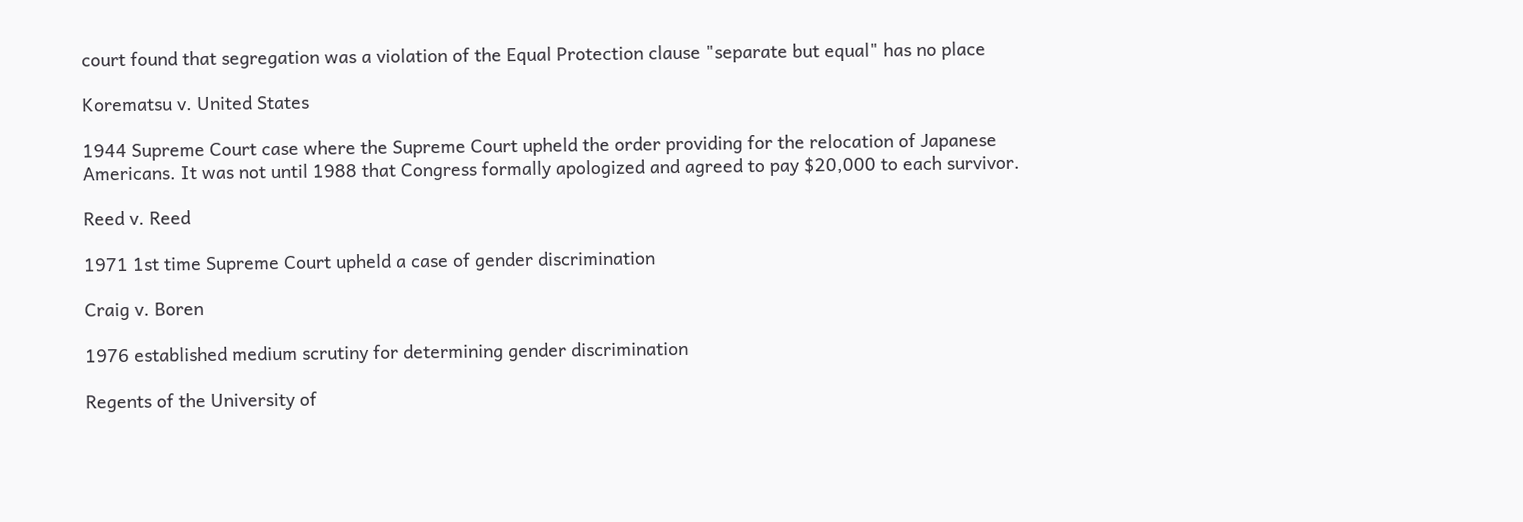court found that segregation was a violation of the Equal Protection clause "separate but equal" has no place

Korematsu v. United States

1944 Supreme Court case where the Supreme Court upheld the order providing for the relocation of Japanese Americans. It was not until 1988 that Congress formally apologized and agreed to pay $20,000 to each survivor.

Reed v. Reed

1971 1st time Supreme Court upheld a case of gender discrimination

Craig v. Boren

1976 established medium scrutiny for determining gender discrimination

Regents of the University of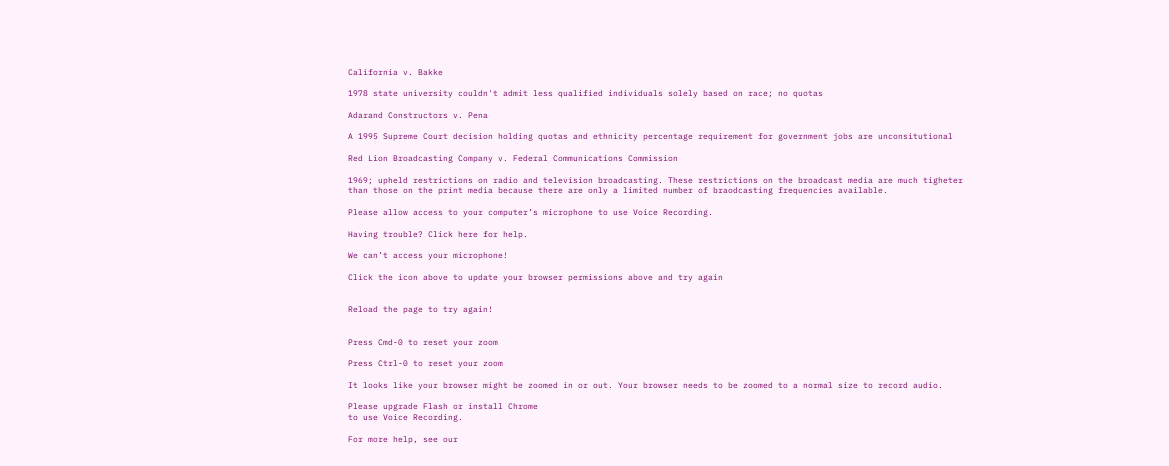California v. Bakke

1978 state university couldn't admit less qualified individuals solely based on race; no quotas

Adarand Constructors v. Pena

A 1995 Supreme Court decision holding quotas and ethnicity percentage requirement for government jobs are unconsitutional

Red Lion Broadcasting Company v. Federal Communications Commission

1969; upheld restrictions on radio and television broadcasting. These restrictions on the broadcast media are much tigheter than those on the print media because there are only a limited number of braodcasting frequencies available.

Please allow access to your computer’s microphone to use Voice Recording.

Having trouble? Click here for help.

We can’t access your microphone!

Click the icon above to update your browser permissions above and try again


Reload the page to try again!


Press Cmd-0 to reset your zoom

Press Ctrl-0 to reset your zoom

It looks like your browser might be zoomed in or out. Your browser needs to be zoomed to a normal size to record audio.

Please upgrade Flash or install Chrome
to use Voice Recording.

For more help, see our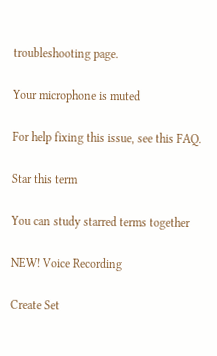troubleshooting page.

Your microphone is muted

For help fixing this issue, see this FAQ.

Star this term

You can study starred terms together

NEW! Voice Recording

Create Set